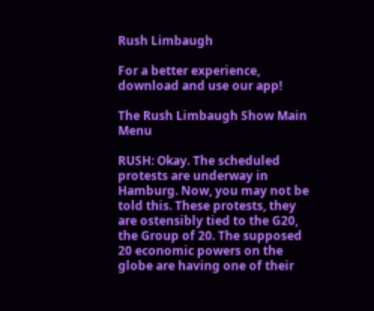Rush Limbaugh

For a better experience,
download and use our app!

The Rush Limbaugh Show Main Menu

RUSH: Okay. The scheduled protests are underway in Hamburg. Now, you may not be told this. These protests, they are ostensibly tied to the G20, the Group of 20. The supposed 20 economic powers on the globe are having one of their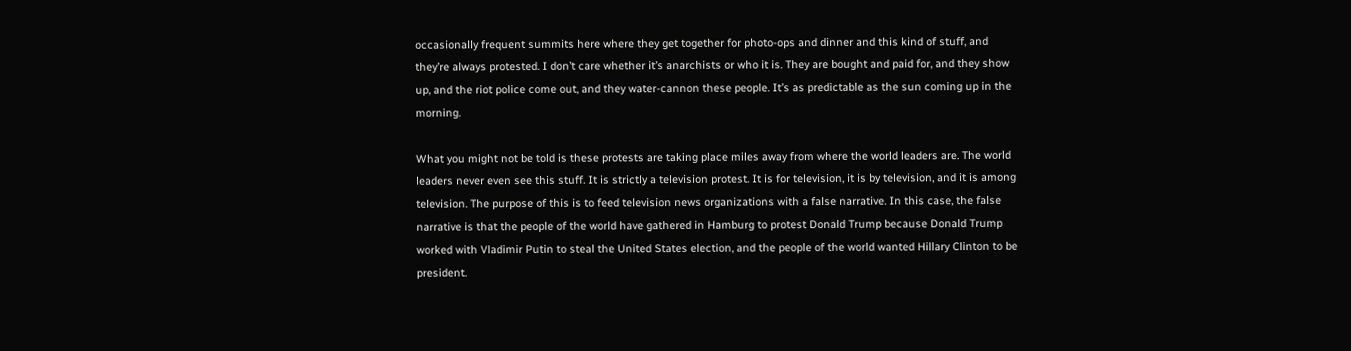occasionally frequent summits here where they get together for photo-ops and dinner and this kind of stuff, and they’re always protested. I don’t care whether it’s anarchists or who it is. They are bought and paid for, and they show up, and the riot police come out, and they water-cannon these people. It’s as predictable as the sun coming up in the morning.

What you might not be told is these protests are taking place miles away from where the world leaders are. The world leaders never even see this stuff. It is strictly a television protest. It is for television, it is by television, and it is among television. The purpose of this is to feed television news organizations with a false narrative. In this case, the false narrative is that the people of the world have gathered in Hamburg to protest Donald Trump because Donald Trump worked with Vladimir Putin to steal the United States election, and the people of the world wanted Hillary Clinton to be president.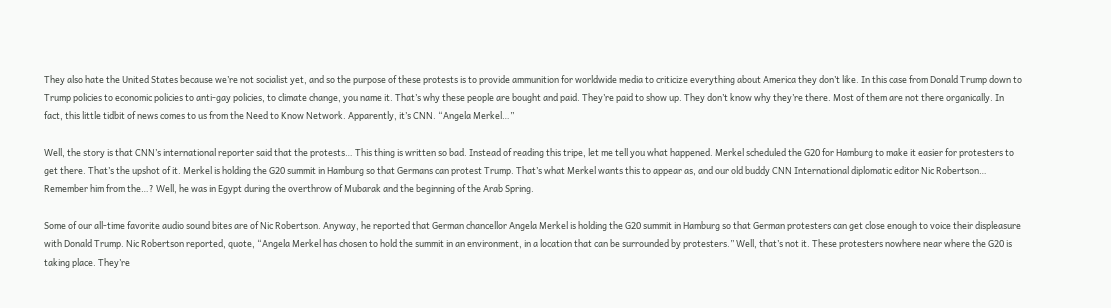They also hate the United States because we’re not socialist yet, and so the purpose of these protests is to provide ammunition for worldwide media to criticize everything about America they don’t like. In this case from Donald Trump down to Trump policies to economic policies to anti-gay policies, to climate change, you name it. That’s why these people are bought and paid. They’re paid to show up. They don’t know why they’re there. Most of them are not there organically. In fact, this little tidbit of news comes to us from the Need to Know Network. Apparently, it’s CNN. “Angela Merkel…”

Well, the story is that CNN’s international reporter said that the protests… This thing is written so bad. Instead of reading this tripe, let me tell you what happened. Merkel scheduled the G20 for Hamburg to make it easier for protesters to get there. That’s the upshot of it. Merkel is holding the G20 summit in Hamburg so that Germans can protest Trump. That’s what Merkel wants this to appear as, and our old buddy CNN International diplomatic editor Nic Robertson… Remember him from the…? Well, he was in Egypt during the overthrow of Mubarak and the beginning of the Arab Spring.

Some of our all-time favorite audio sound bites are of Nic Robertson. Anyway, he reported that German chancellor Angela Merkel is holding the G20 summit in Hamburg so that German protesters can get close enough to voice their displeasure with Donald Trump. Nic Robertson reported, quote, “Angela Merkel has chosen to hold the summit in an environment, in a location that can be surrounded by protesters.” Well, that’s not it. These protesters nowhere near where the G20 is taking place. They’re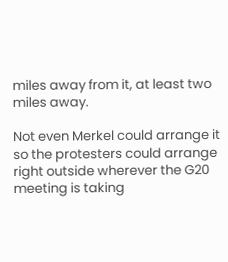miles away from it, at least two miles away.

Not even Merkel could arrange it so the protesters could arrange right outside wherever the G20 meeting is taking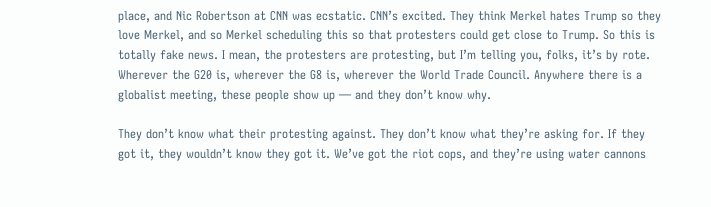place, and Nic Robertson at CNN was ecstatic. CNN’s excited. They think Merkel hates Trump so they love Merkel, and so Merkel scheduling this so that protesters could get close to Trump. So this is totally fake news. I mean, the protesters are protesting, but I’m telling you, folks, it’s by rote. Wherever the G20 is, wherever the G8 is, wherever the World Trade Council. Anywhere there is a globalist meeting, these people show up — and they don’t know why.

They don’t know what their protesting against. They don’t know what they’re asking for. If they got it, they wouldn’t know they got it. We’ve got the riot cops, and they’re using water cannons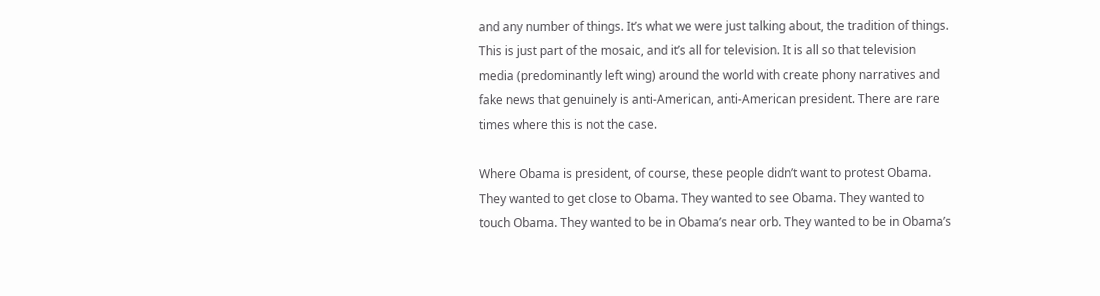and any number of things. It’s what we were just talking about, the tradition of things. This is just part of the mosaic, and it’s all for television. It is all so that television media (predominantly left wing) around the world with create phony narratives and fake news that genuinely is anti-American, anti-American president. There are rare times where this is not the case.

Where Obama is president, of course, these people didn’t want to protest Obama. They wanted to get close to Obama. They wanted to see Obama. They wanted to touch Obama. They wanted to be in Obama’s near orb. They wanted to be in Obama’s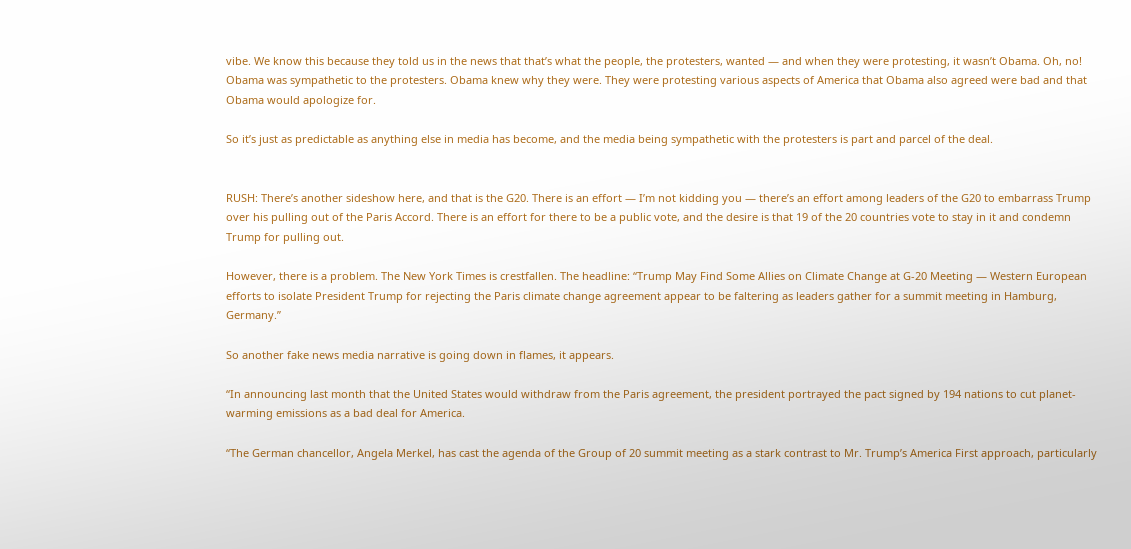vibe. We know this because they told us in the news that that’s what the people, the protesters, wanted — and when they were protesting, it wasn’t Obama. Oh, no! Obama was sympathetic to the protesters. Obama knew why they were. They were protesting various aspects of America that Obama also agreed were bad and that Obama would apologize for.

So it’s just as predictable as anything else in media has become, and the media being sympathetic with the protesters is part and parcel of the deal.


RUSH: There’s another sideshow here, and that is the G20. There is an effort — I’m not kidding you — there’s an effort among leaders of the G20 to embarrass Trump over his pulling out of the Paris Accord. There is an effort for there to be a public vote, and the desire is that 19 of the 20 countries vote to stay in it and condemn Trump for pulling out.

However, there is a problem. The New York Times is crestfallen. The headline: “Trump May Find Some Allies on Climate Change at G-20 Meeting — Western European efforts to isolate President Trump for rejecting the Paris climate change agreement appear to be faltering as leaders gather for a summit meeting in Hamburg, Germany.”

So another fake news media narrative is going down in flames, it appears.

“In announcing last month that the United States would withdraw from the Paris agreement, the president portrayed the pact signed by 194 nations to cut planet-warming emissions as a bad deal for America.

“The German chancellor, Angela Merkel, has cast the agenda of the Group of 20 summit meeting as a stark contrast to Mr. Trump’s America First approach, particularly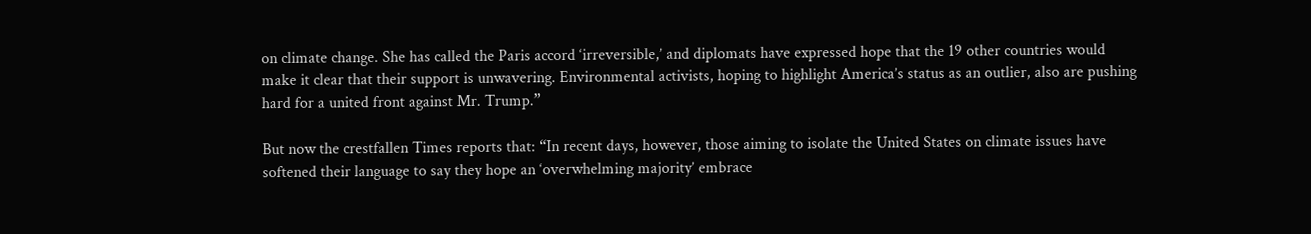on climate change. She has called the Paris accord ‘irreversible,’ and diplomats have expressed hope that the 19 other countries would make it clear that their support is unwavering. Environmental activists, hoping to highlight America’s status as an outlier, also are pushing hard for a united front against Mr. Trump.”

But now the crestfallen Times reports that: “In recent days, however, those aiming to isolate the United States on climate issues have softened their language to say they hope an ‘overwhelming majority’ embrace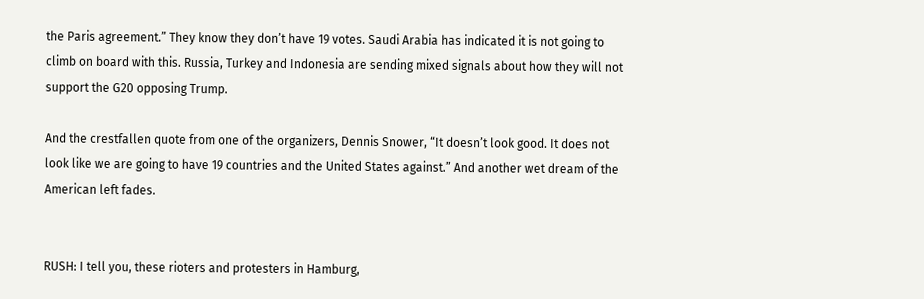the Paris agreement.” They know they don’t have 19 votes. Saudi Arabia has indicated it is not going to climb on board with this. Russia, Turkey and Indonesia are sending mixed signals about how they will not support the G20 opposing Trump.

And the crestfallen quote from one of the organizers, Dennis Snower, “It doesn’t look good. It does not look like we are going to have 19 countries and the United States against.” And another wet dream of the American left fades.


RUSH: I tell you, these rioters and protesters in Hamburg,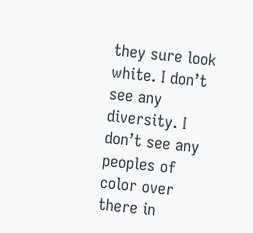they sure look white. I don’t see any diversity. I don’t see any peoples of color over there in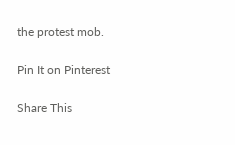the protest mob.

Pin It on Pinterest

Share This